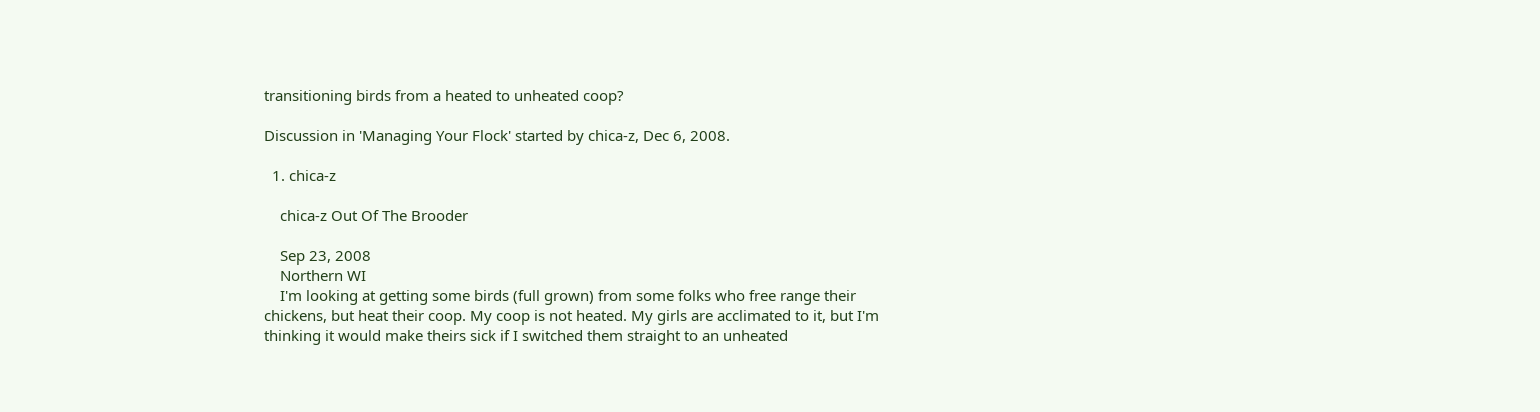transitioning birds from a heated to unheated coop?

Discussion in 'Managing Your Flock' started by chica-z, Dec 6, 2008.

  1. chica-z

    chica-z Out Of The Brooder

    Sep 23, 2008
    Northern WI
    I'm looking at getting some birds (full grown) from some folks who free range their chickens, but heat their coop. My coop is not heated. My girls are acclimated to it, but I'm thinking it would make theirs sick if I switched them straight to an unheated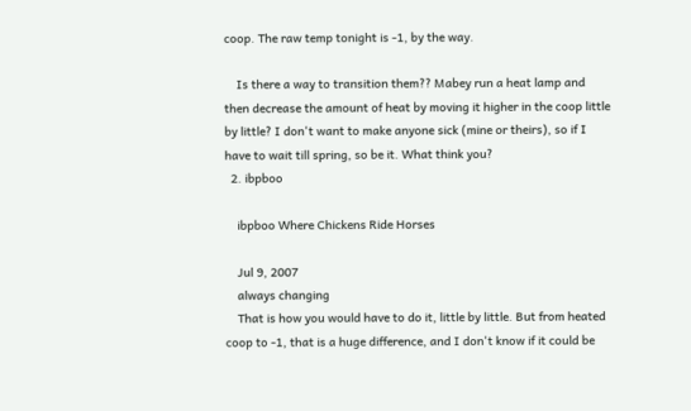coop. The raw temp tonight is -1, by the way.

    Is there a way to transition them?? Mabey run a heat lamp and then decrease the amount of heat by moving it higher in the coop little by little? I don't want to make anyone sick (mine or theirs), so if I have to wait till spring, so be it. What think you?
  2. ibpboo

    ibpboo Where Chickens Ride Horses

    Jul 9, 2007
    always changing
    That is how you would have to do it, little by little. But from heated coop to -1, that is a huge difference, and I don't know if it could be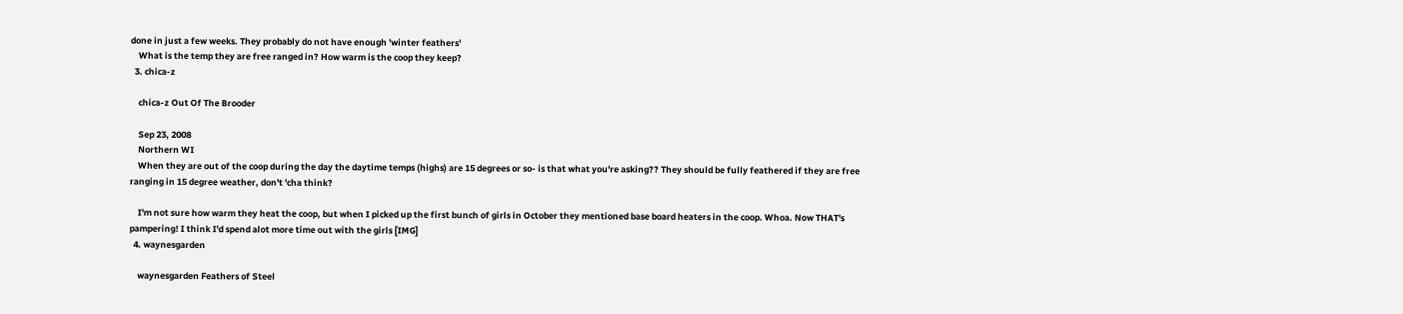done in just a few weeks. They probably do not have enough 'winter feathers'
    What is the temp they are free ranged in? How warm is the coop they keep?
  3. chica-z

    chica-z Out Of The Brooder

    Sep 23, 2008
    Northern WI
    When they are out of the coop during the day the daytime temps (highs) are 15 degrees or so- is that what you're asking?? They should be fully feathered if they are free ranging in 15 degree weather, don't 'cha think?

    I'm not sure how warm they heat the coop, but when I picked up the first bunch of girls in October they mentioned base board heaters in the coop. Whoa. Now THAT's pampering! I think I'd spend alot more time out with the girls [IMG]
  4. waynesgarden

    waynesgarden Feathers of Steel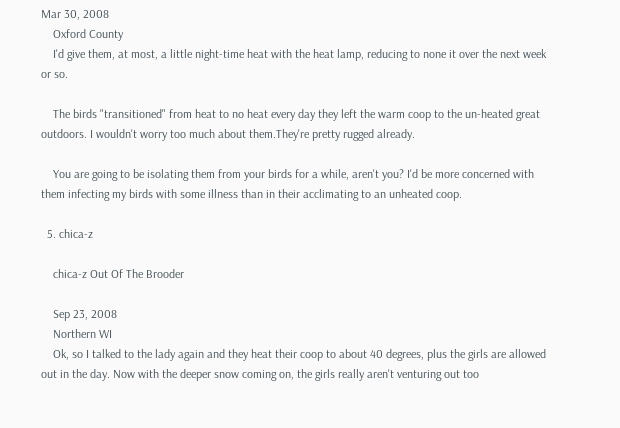Mar 30, 2008
    Oxford County
    I'd give them, at most, a little night-time heat with the heat lamp, reducing to none it over the next week or so.

    The birds "transitioned" from heat to no heat every day they left the warm coop to the un-heated great outdoors. I wouldn't worry too much about them.They're pretty rugged already.

    You are going to be isolating them from your birds for a while, aren't you? I'd be more concerned with them infecting my birds with some illness than in their acclimating to an unheated coop.

  5. chica-z

    chica-z Out Of The Brooder

    Sep 23, 2008
    Northern WI
    Ok, so I talked to the lady again and they heat their coop to about 40 degrees, plus the girls are allowed out in the day. Now with the deeper snow coming on, the girls really aren't venturing out too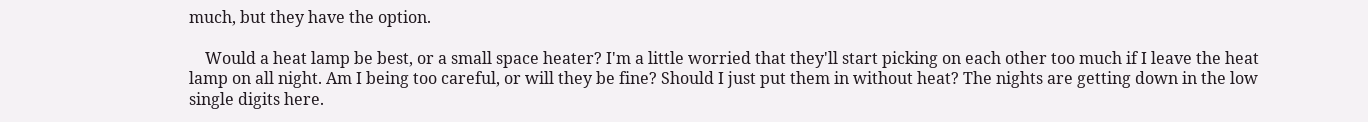much, but they have the option.

    Would a heat lamp be best, or a small space heater? I'm a little worried that they'll start picking on each other too much if I leave the heat lamp on all night. Am I being too careful, or will they be fine? Should I just put them in without heat? The nights are getting down in the low single digits here.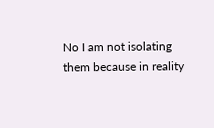No I am not isolating them because in reality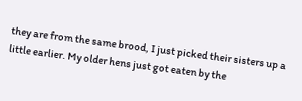they are from the same brood, I just picked their sisters up a little earlier. My older hens just got eaten by the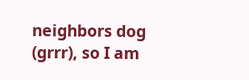neighbors dog (grrr), so I am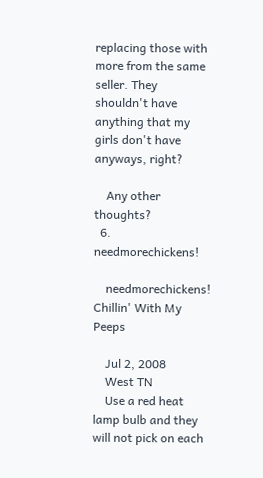replacing those with more from the same seller. They shouldn't have anything that my girls don't have anyways, right?

    Any other thoughts?
  6. needmorechickens!

    needmorechickens! Chillin' With My Peeps

    Jul 2, 2008
    West TN
    Use a red heat lamp bulb and they will not pick on each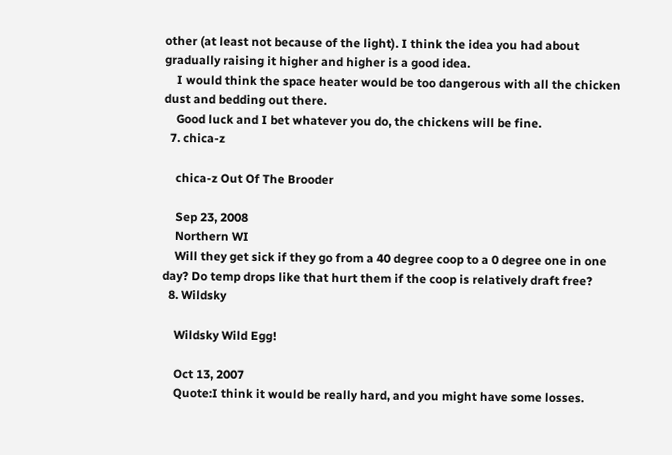other (at least not because of the light). I think the idea you had about gradually raising it higher and higher is a good idea.
    I would think the space heater would be too dangerous with all the chicken dust and bedding out there.
    Good luck and I bet whatever you do, the chickens will be fine.
  7. chica-z

    chica-z Out Of The Brooder

    Sep 23, 2008
    Northern WI
    Will they get sick if they go from a 40 degree coop to a 0 degree one in one day? Do temp drops like that hurt them if the coop is relatively draft free?
  8. Wildsky

    Wildsky Wild Egg!

    Oct 13, 2007
    Quote:I think it would be really hard, and you might have some losses.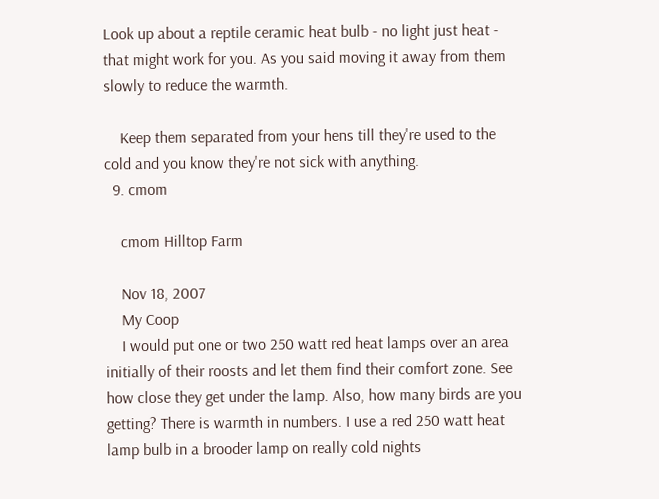Look up about a reptile ceramic heat bulb - no light just heat - that might work for you. As you said moving it away from them slowly to reduce the warmth.

    Keep them separated from your hens till they're used to the cold and you know they're not sick with anything.
  9. cmom

    cmom Hilltop Farm

    Nov 18, 2007
    My Coop
    I would put one or two 250 watt red heat lamps over an area initially of their roosts and let them find their comfort zone. See how close they get under the lamp. Also, how many birds are you getting? There is warmth in numbers. I use a red 250 watt heat lamp bulb in a brooder lamp on really cold nights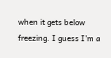when it gets below freezing. I guess I'm a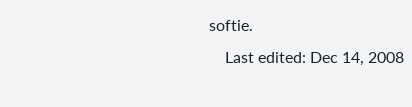softie.
    Last edited: Dec 14, 2008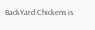BackYard Chickens is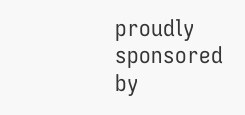proudly sponsored by